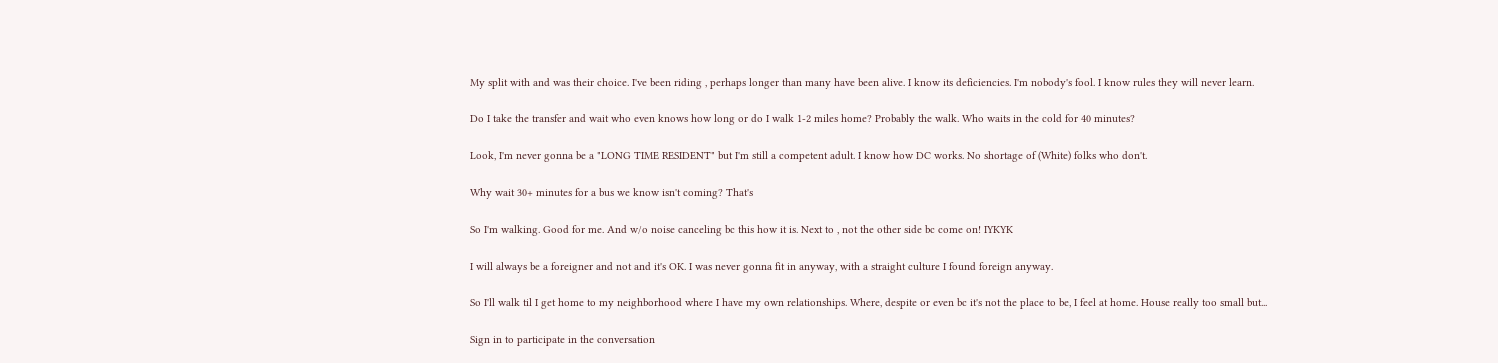My split with and was their choice. I've been riding , perhaps longer than many have been alive. I know its deficiencies. I'm nobody's fool. I know rules they will never learn.

Do I take the transfer and wait who even knows how long or do I walk 1-2 miles home? Probably the walk. Who waits in the cold for 40 minutes?

Look, I'm never gonna be a "LONG TIME RESIDENT" but I'm still a competent adult. I know how DC works. No shortage of (White) folks who don't.

Why wait 30+ minutes for a bus we know isn't coming? That's

So I'm walking. Good for me. And w/o noise canceling bc this how it is. Next to , not the other side bc come on! IYKYK

I will always be a foreigner and not and it's OK. I was never gonna fit in anyway, with a straight culture I found foreign anyway.

So I'll walk til I get home to my neighborhood where I have my own relationships. Where, despite or even bc it's not the place to be, I feel at home. House really too small but...

Sign in to participate in the conversation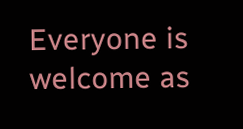Everyone is welcome as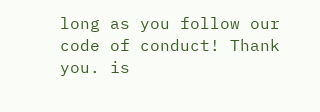long as you follow our code of conduct! Thank you. is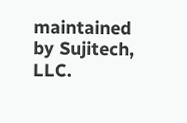maintained by Sujitech, LLC.